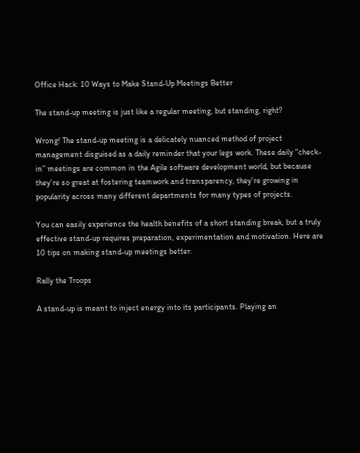Office Hack: 10 Ways to Make Stand-Up Meetings Better

The stand-up meeting is just like a regular meeting, but standing, right?

Wrong! The stand-up meeting is a delicately nuanced method of project management disguised as a daily reminder that your legs work. These daily “check-in” meetings are common in the Agile software development world, but because they’re so great at fostering teamwork and transparency, they’re growing in popularity across many different departments for many types of projects.

You can easily experience the health benefits of a short standing break, but a truly effective stand-up requires preparation, experimentation and motivation. Here are 10 tips on making stand-up meetings better.

Rally the Troops

A stand-up is meant to inject energy into its participants. Playing an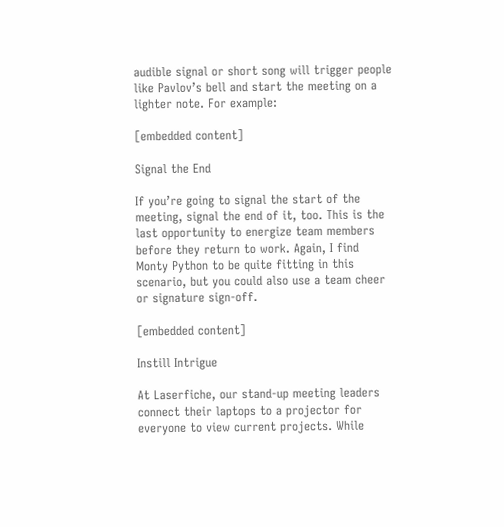audible signal or short song will trigger people like Pavlov’s bell and start the meeting on a lighter note. For example:

[embedded content]

Signal the End

If you’re going to signal the start of the meeting, signal the end of it, too. This is the last opportunity to energize team members before they return to work. Again, I find Monty Python to be quite fitting in this scenario, but you could also use a team cheer or signature sign-off.

[embedded content]

Instill Intrigue

At Laserfiche, our stand-up meeting leaders connect their laptops to a projector for everyone to view current projects. While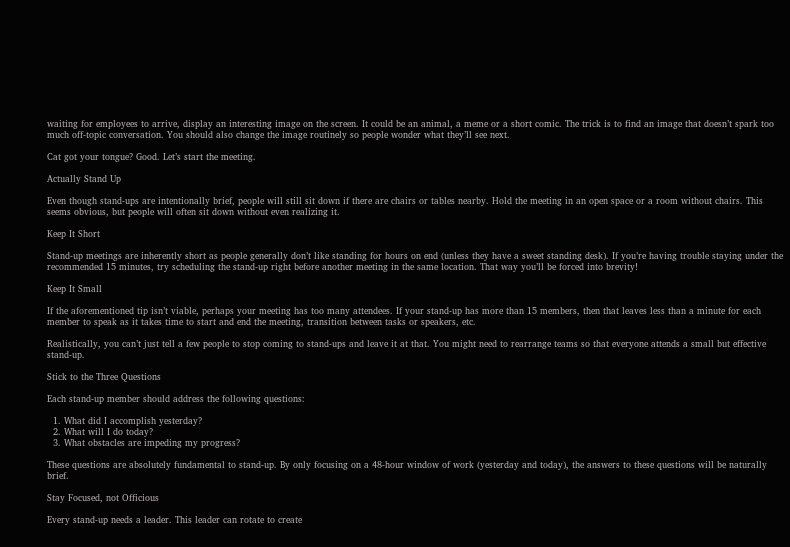waiting for employees to arrive, display an interesting image on the screen. It could be an animal, a meme or a short comic. The trick is to find an image that doesn’t spark too much off-topic conversation. You should also change the image routinely so people wonder what they’ll see next.

Cat got your tongue? Good. Let’s start the meeting.

Actually Stand Up

Even though stand-ups are intentionally brief, people will still sit down if there are chairs or tables nearby. Hold the meeting in an open space or a room without chairs. This seems obvious, but people will often sit down without even realizing it.

Keep It Short

Stand-up meetings are inherently short as people generally don’t like standing for hours on end (unless they have a sweet standing desk). If you’re having trouble staying under the recommended 15 minutes, try scheduling the stand-up right before another meeting in the same location. That way you’ll be forced into brevity!

Keep It Small

If the aforementioned tip isn’t viable, perhaps your meeting has too many attendees. If your stand-up has more than 15 members, then that leaves less than a minute for each member to speak as it takes time to start and end the meeting, transition between tasks or speakers, etc.

Realistically, you can’t just tell a few people to stop coming to stand-ups and leave it at that. You might need to rearrange teams so that everyone attends a small but effective stand-up.

Stick to the Three Questions

Each stand-up member should address the following questions:

  1. What did I accomplish yesterday?
  2. What will I do today?
  3. What obstacles are impeding my progress?

These questions are absolutely fundamental to stand-up. By only focusing on a 48-hour window of work (yesterday and today), the answers to these questions will be naturally brief.

Stay Focused, not Officious

Every stand-up needs a leader. This leader can rotate to create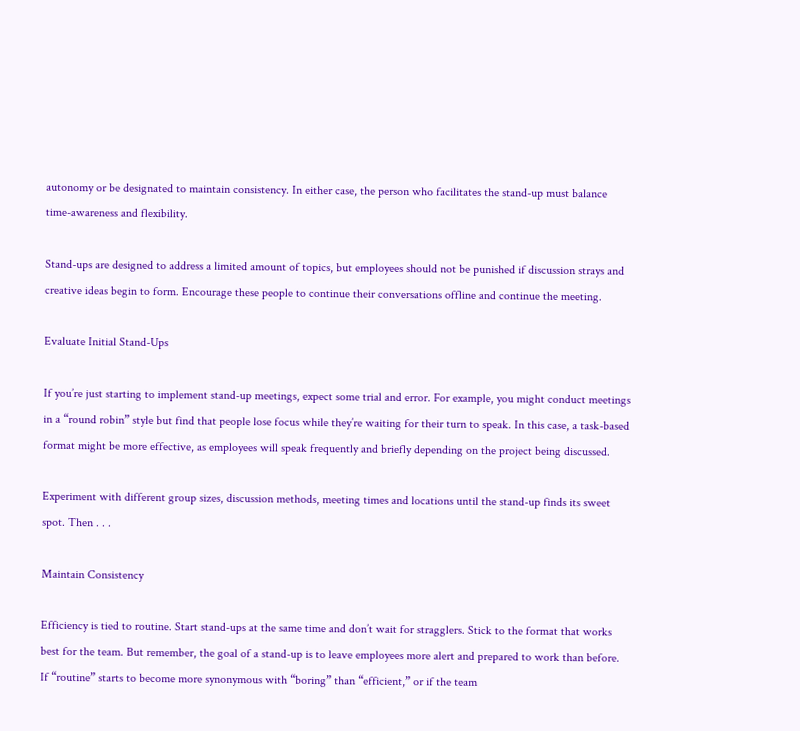autonomy or be designated to maintain consistency. In either case, the person who facilitates the stand-up must balance time-awareness and flexibility.

Stand-ups are designed to address a limited amount of topics, but employees should not be punished if discussion strays and creative ideas begin to form. Encourage these people to continue their conversations offline and continue the meeting.

Evaluate Initial Stand-Ups

If you’re just starting to implement stand-up meetings, expect some trial and error. For example, you might conduct meetings in a “round robin” style but find that people lose focus while they’re waiting for their turn to speak. In this case, a task-based format might be more effective, as employees will speak frequently and briefly depending on the project being discussed.

Experiment with different group sizes, discussion methods, meeting times and locations until the stand-up finds its sweet spot. Then . . .

Maintain Consistency

Efficiency is tied to routine. Start stand-ups at the same time and don’t wait for stragglers. Stick to the format that works best for the team. But remember, the goal of a stand-up is to leave employees more alert and prepared to work than before. If “routine” starts to become more synonymous with “boring” than “efficient,” or if the team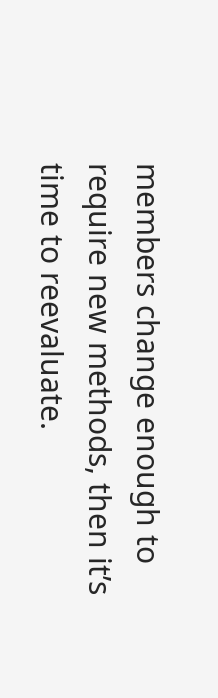members change enough to require new methods, then it’s time to reevaluate.